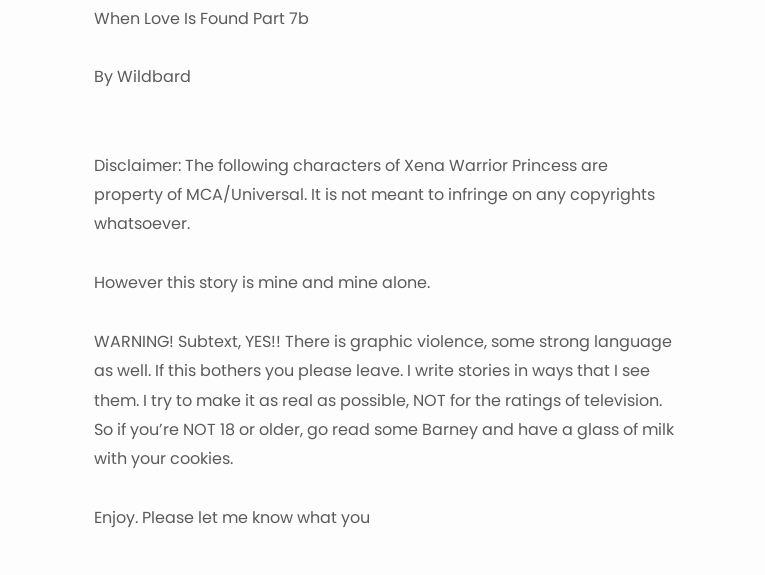When Love Is Found Part 7b

By Wildbard


Disclaimer: The following characters of Xena Warrior Princess are property of MCA/Universal. It is not meant to infringe on any copyrights whatsoever.

However this story is mine and mine alone.

WARNING! Subtext, YES!! There is graphic violence, some strong language as well. If this bothers you please leave. I write stories in ways that I see them. I try to make it as real as possible, NOT for the ratings of television. So if you’re NOT 18 or older, go read some Barney and have a glass of milk with your cookies.

Enjoy. Please let me know what you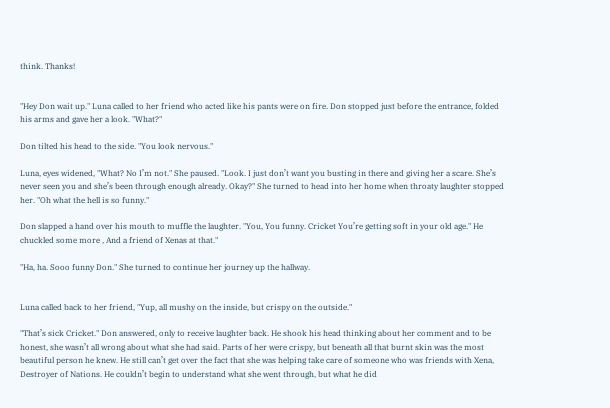think. Thanks!


"Hey Don wait up." Luna called to her friend who acted like his pants were on fire. Don stopped just before the entrance, folded his arms and gave her a look. "What?"

Don tilted his head to the side. "You look nervous."

Luna, eyes widened, "What? No I’m not." She paused. "Look. I just don’t want you busting in there and giving her a scare. She’s never seen you and she’s been through enough already. Okay?" She turned to head into her home when throaty laughter stopped her. "Oh what the hell is so funny."

Don slapped a hand over his mouth to muffle the laughter. "You, You funny. Cricket You’re getting soft in your old age." He chuckled some more , And a friend of Xenas at that."

"Ha, ha. Sooo funny Don." She turned to continue her journey up the hallway.


Luna called back to her friend, "Yup, all mushy on the inside, but crispy on the outside."

"That’s sick Cricket." Don answered, only to receive laughter back. He shook his head thinking about her comment and to be honest, she wasn’t all wrong about what she had said. Parts of her were crispy, but beneath all that burnt skin was the most beautiful person he knew. He still can’t get over the fact that she was helping take care of someone who was friends with Xena, Destroyer of Nations. He couldn’t begin to understand what she went through, but what he did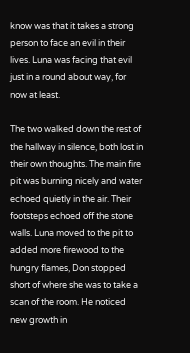know was that it takes a strong person to face an evil in their lives. Luna was facing that evil just in a round about way, for now at least.

The two walked down the rest of the hallway in silence, both lost in their own thoughts. The main fire pit was burning nicely and water echoed quietly in the air. Their footsteps echoed off the stone walls. Luna moved to the pit to added more firewood to the hungry flames, Don stopped short of where she was to take a scan of the room. He noticed new growth in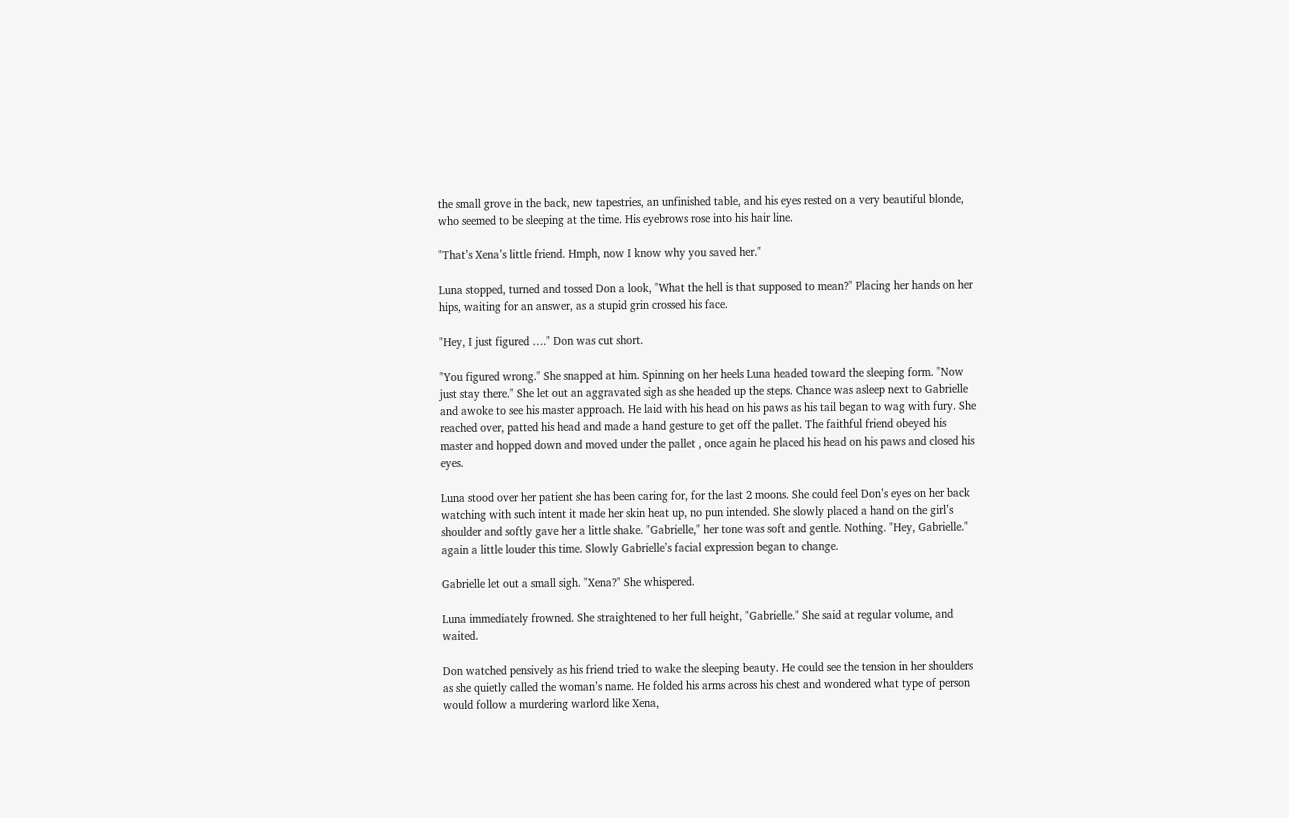the small grove in the back, new tapestries, an unfinished table, and his eyes rested on a very beautiful blonde, who seemed to be sleeping at the time. His eyebrows rose into his hair line.

"That’s Xena’s little friend. Hmph, now I know why you saved her."

Luna stopped, turned and tossed Don a look, "What the hell is that supposed to mean?" Placing her hands on her hips, waiting for an answer, as a stupid grin crossed his face.

"Hey, I just figured …." Don was cut short.

"You figured wrong." She snapped at him. Spinning on her heels Luna headed toward the sleeping form. "Now just stay there." She let out an aggravated sigh as she headed up the steps. Chance was asleep next to Gabrielle and awoke to see his master approach. He laid with his head on his paws as his tail began to wag with fury. She reached over, patted his head and made a hand gesture to get off the pallet. The faithful friend obeyed his master and hopped down and moved under the pallet , once again he placed his head on his paws and closed his eyes.

Luna stood over her patient she has been caring for, for the last 2 moons. She could feel Don’s eyes on her back watching with such intent it made her skin heat up, no pun intended. She slowly placed a hand on the girl’s shoulder and softly gave her a little shake. "Gabrielle," her tone was soft and gentle. Nothing. "Hey, Gabrielle." again a little louder this time. Slowly Gabrielle’s facial expression began to change.

Gabrielle let out a small sigh. "Xena?" She whispered.

Luna immediately frowned. She straightened to her full height, "Gabrielle." She said at regular volume, and waited.

Don watched pensively as his friend tried to wake the sleeping beauty. He could see the tension in her shoulders as she quietly called the woman’s name. He folded his arms across his chest and wondered what type of person would follow a murdering warlord like Xena,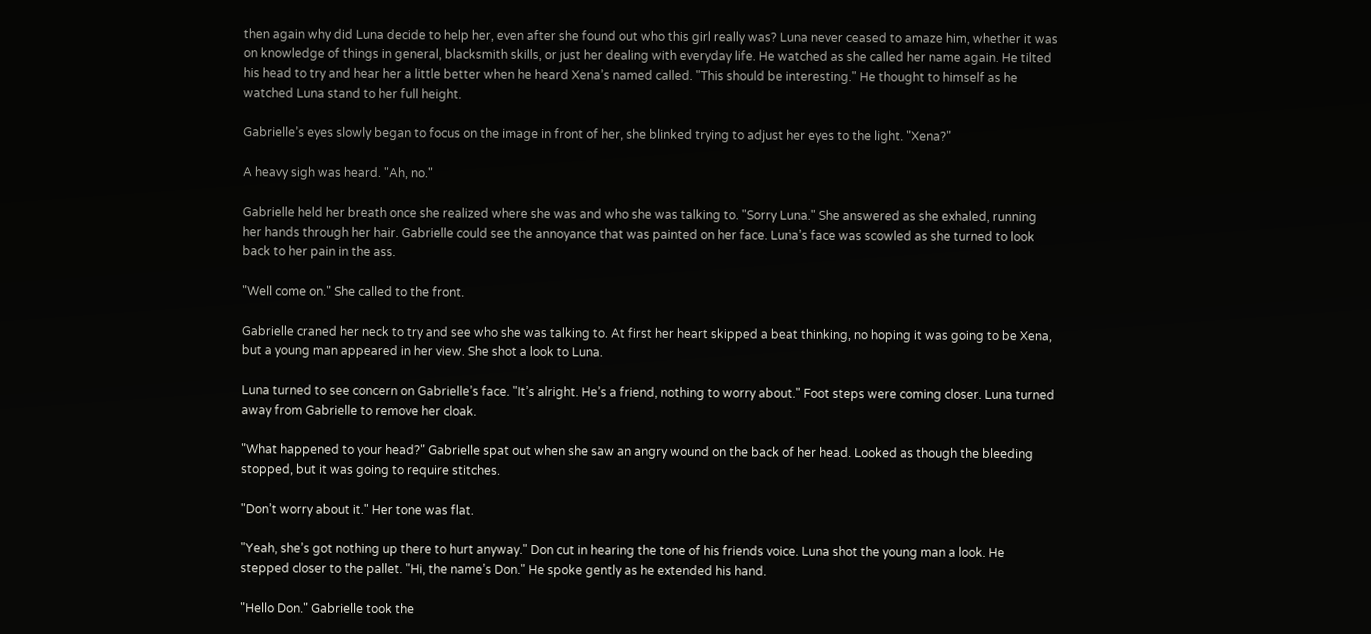then again why did Luna decide to help her, even after she found out who this girl really was? Luna never ceased to amaze him, whether it was on knowledge of things in general, blacksmith skills, or just her dealing with everyday life. He watched as she called her name again. He tilted his head to try and hear her a little better when he heard Xena’s named called. "This should be interesting." He thought to himself as he watched Luna stand to her full height.

Gabrielle’s eyes slowly began to focus on the image in front of her, she blinked trying to adjust her eyes to the light. "Xena?"

A heavy sigh was heard. "Ah, no."

Gabrielle held her breath once she realized where she was and who she was talking to. "Sorry Luna." She answered as she exhaled, running her hands through her hair. Gabrielle could see the annoyance that was painted on her face. Luna’s face was scowled as she turned to look back to her pain in the ass.

"Well come on." She called to the front.

Gabrielle craned her neck to try and see who she was talking to. At first her heart skipped a beat thinking, no hoping it was going to be Xena, but a young man appeared in her view. She shot a look to Luna.

Luna turned to see concern on Gabrielle’s face. "It’s alright. He’s a friend, nothing to worry about." Foot steps were coming closer. Luna turned away from Gabrielle to remove her cloak.

"What happened to your head?" Gabrielle spat out when she saw an angry wound on the back of her head. Looked as though the bleeding stopped, but it was going to require stitches.

"Don’t worry about it." Her tone was flat.

"Yeah, she’s got nothing up there to hurt anyway." Don cut in hearing the tone of his friends voice. Luna shot the young man a look. He stepped closer to the pallet. "Hi, the name’s Don." He spoke gently as he extended his hand.

"Hello Don." Gabrielle took the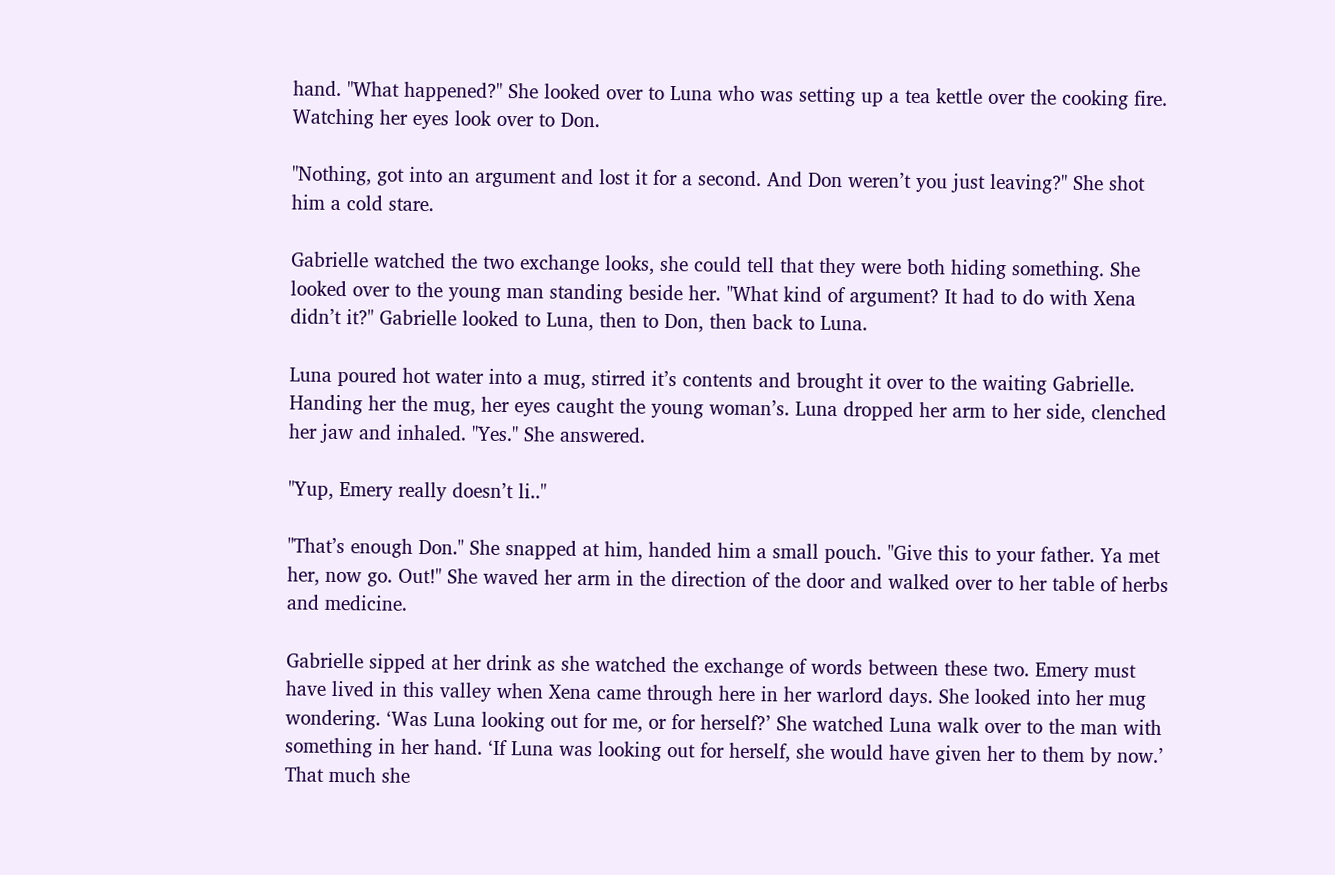hand. "What happened?" She looked over to Luna who was setting up a tea kettle over the cooking fire. Watching her eyes look over to Don.

"Nothing, got into an argument and lost it for a second. And Don weren’t you just leaving?" She shot him a cold stare.

Gabrielle watched the two exchange looks, she could tell that they were both hiding something. She looked over to the young man standing beside her. "What kind of argument? It had to do with Xena didn’t it?" Gabrielle looked to Luna, then to Don, then back to Luna.

Luna poured hot water into a mug, stirred it’s contents and brought it over to the waiting Gabrielle. Handing her the mug, her eyes caught the young woman’s. Luna dropped her arm to her side, clenched her jaw and inhaled. "Yes." She answered.

"Yup, Emery really doesn’t li.."

"That’s enough Don." She snapped at him, handed him a small pouch. "Give this to your father. Ya met her, now go. Out!" She waved her arm in the direction of the door and walked over to her table of herbs and medicine.

Gabrielle sipped at her drink as she watched the exchange of words between these two. Emery must have lived in this valley when Xena came through here in her warlord days. She looked into her mug wondering. ‘Was Luna looking out for me, or for herself?’ She watched Luna walk over to the man with something in her hand. ‘If Luna was looking out for herself, she would have given her to them by now.’ That much she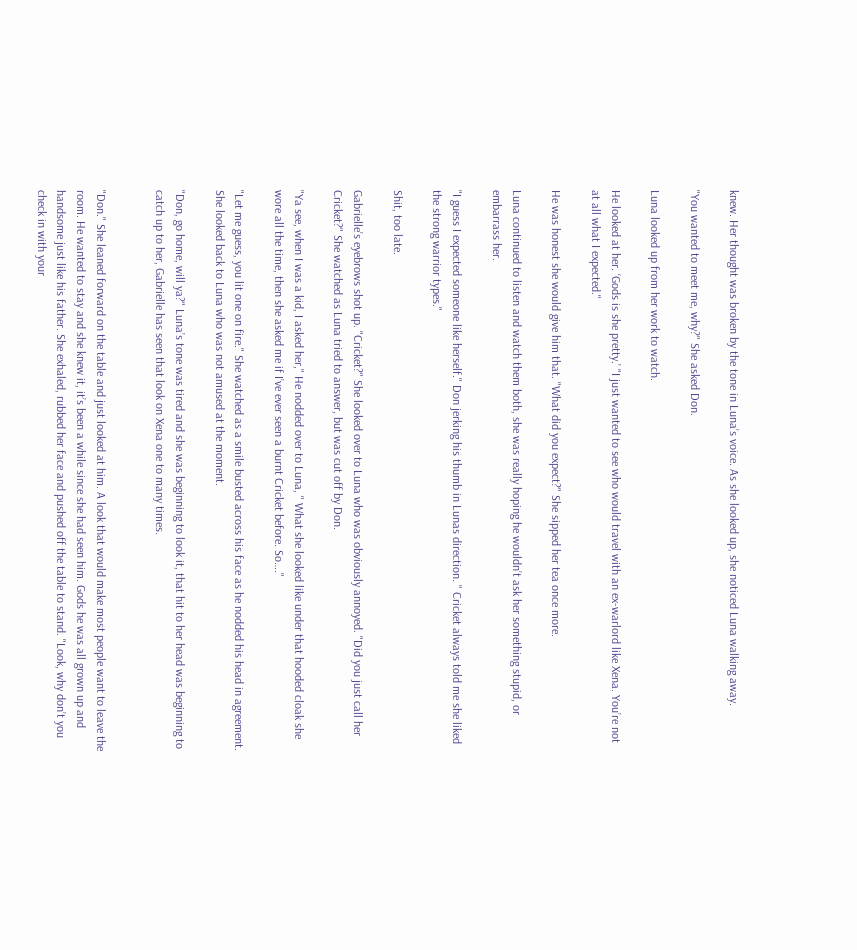knew. Her thought was broken by the tone in Luna’s voice. As she looked up, she noticed Luna walking away.

"You wanted to meet me, why?" She asked Don.

Luna looked up from her work to watch.

He looked at her. ‘Gods is she pretty.’ "I just wanted to see who would travel with an ex-warlord like Xena. You’re not at all what I expected."

He was honest she would give him that. "What did you expect?" She sipped her tea once more.

Luna continued to listen and watch them both, she was really hoping he wouldn’t ask her something stupid, or embarrass her.

"I guess I expected someone like herself." Don jerking his thumb in Lunas direction. " Cricket always told me she liked the strong warrior types."

Shit, too late.

Gabrielle’s eyebrows shot up. "Cricket?" She looked over to Luna who was obviously annoyed. "Did you just call her Cricket?" She watched as Luna tried to answer, but was cut off by Don.

"Ya see, when I was a kid, I asked her," He nodded over to Luna, " What she looked like under that hooded cloak she wore all the time, then she asked me if I’ve ever seen a burnt Cricket before. So…."

"Let me guess, you lit one on fire." She watched as a smile busted across his face as he nodded his head in agreement. She looked back to Luna who was not amused at the moment.

"Don, go home, will ya?" Luna’s tone was tired and she was beginning to look it, that hit to her head was beginning to catch up to her, Gabrielle has seen that look on Xena one to many times.


"Don." She leaned forward on the table and just looked at him. A look that would make most people want to leave the room. He wanted to stay and she knew it, it’s been a while since she had seen him. Gods he was all grown up and handsome just like his father. She exhaled, rubbed her face and pushed off the table to stand. "Look, why don’t you check in with your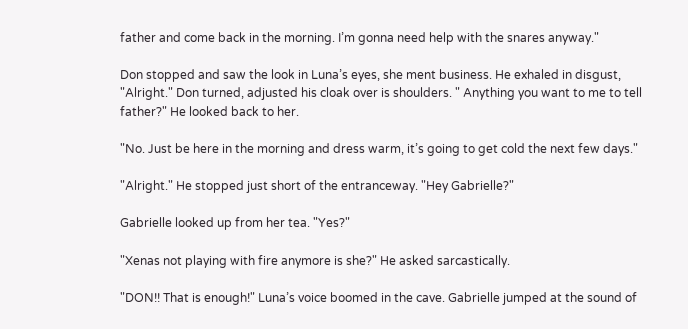father and come back in the morning. I’m gonna need help with the snares anyway."

Don stopped and saw the look in Luna’s eyes, she ment business. He exhaled in disgust, "Alright." Don turned, adjusted his cloak over is shoulders. " Anything you want to me to tell father?" He looked back to her.

"No. Just be here in the morning and dress warm, it’s going to get cold the next few days."

"Alright." He stopped just short of the entranceway. "Hey Gabrielle?"

Gabrielle looked up from her tea. "Yes?"

"Xenas not playing with fire anymore is she?" He asked sarcastically.

"DON!! That is enough!" Luna’s voice boomed in the cave. Gabrielle jumped at the sound of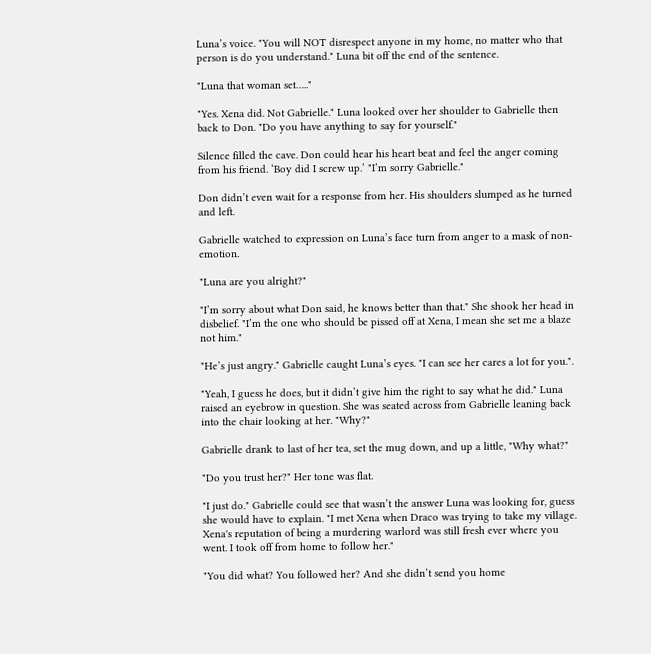Luna’s voice. "You will NOT disrespect anyone in my home, no matter who that person is do you understand." Luna bit off the end of the sentence.

"Luna that woman set….."

"Yes. Xena did. Not Gabrielle." Luna looked over her shoulder to Gabrielle then back to Don. "Do you have anything to say for yourself."

Silence filled the cave. Don could hear his heart beat and feel the anger coming from his friend. ‘Boy did I screw up.’ "I’m sorry Gabrielle."

Don didn’t even wait for a response from her. His shoulders slumped as he turned and left.

Gabrielle watched to expression on Luna’s face turn from anger to a mask of non-emotion.

"Luna are you alright?"

"I’m sorry about what Don said, he knows better than that." She shook her head in disbelief. "I’m the one who should be pissed off at Xena, I mean she set me a blaze not him."

"He’s just angry." Gabrielle caught Luna’s eyes. "I can see her cares a lot for you.".

"Yeah, I guess he does, but it didn’t give him the right to say what he did." Luna raised an eyebrow in question. She was seated across from Gabrielle leaning back into the chair looking at her. "Why?"

Gabrielle drank to last of her tea, set the mug down, and up a little, "Why what?"

"Do you trust her?" Her tone was flat.

"I just do." Gabrielle could see that wasn’t the answer Luna was looking for, guess she would have to explain. "I met Xena when Draco was trying to take my village. Xena's reputation of being a murdering warlord was still fresh ever where you went. I took off from home to follow her."

"You did what? You followed her? And she didn’t send you home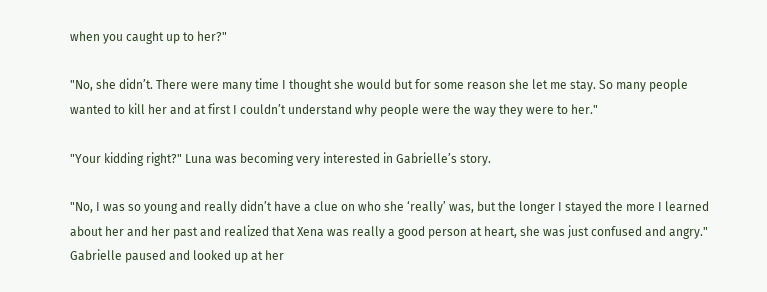when you caught up to her?"

"No, she didn’t. There were many time I thought she would but for some reason she let me stay. So many people wanted to kill her and at first I couldn’t understand why people were the way they were to her."

"Your kidding right?" Luna was becoming very interested in Gabrielle’s story.

"No, I was so young and really didn’t have a clue on who she ‘really’ was, but the longer I stayed the more I learned about her and her past and realized that Xena was really a good person at heart, she was just confused and angry." Gabrielle paused and looked up at her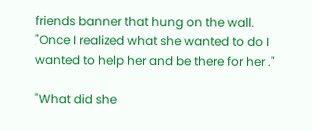friends banner that hung on the wall. "Once I realized what she wanted to do I wanted to help her and be there for her ."

"What did she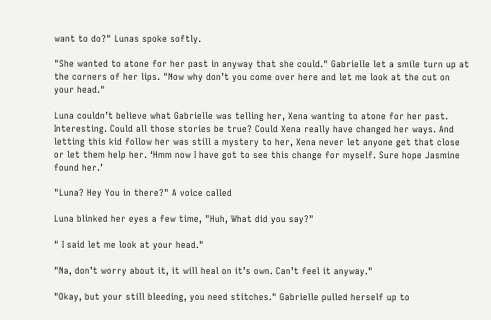want to do?" Lunas spoke softly.

"She wanted to atone for her past in anyway that she could." Gabrielle let a smile turn up at the corners of her lips. "Now why don’t you come over here and let me look at the cut on your head."

Luna couldn’t believe what Gabrielle was telling her, Xena wanting to atone for her past. Interesting. Could all those stories be true? Could Xena really have changed her ways. And letting this kid follow her was still a mystery to her, Xena never let anyone get that close or let them help her. ‘Hmm now I have got to see this change for myself. Sure hope Jasmine found her.’

"Luna? Hey You in there?" A voice called

Luna blinked her eyes a few time, "Huh, What did you say?"

" I said let me look at your head."

"Na, don’t worry about it, it will heal on it’s own. Can’t feel it anyway."

"Okay, but your still bleeding, you need stitches." Gabrielle pulled herself up to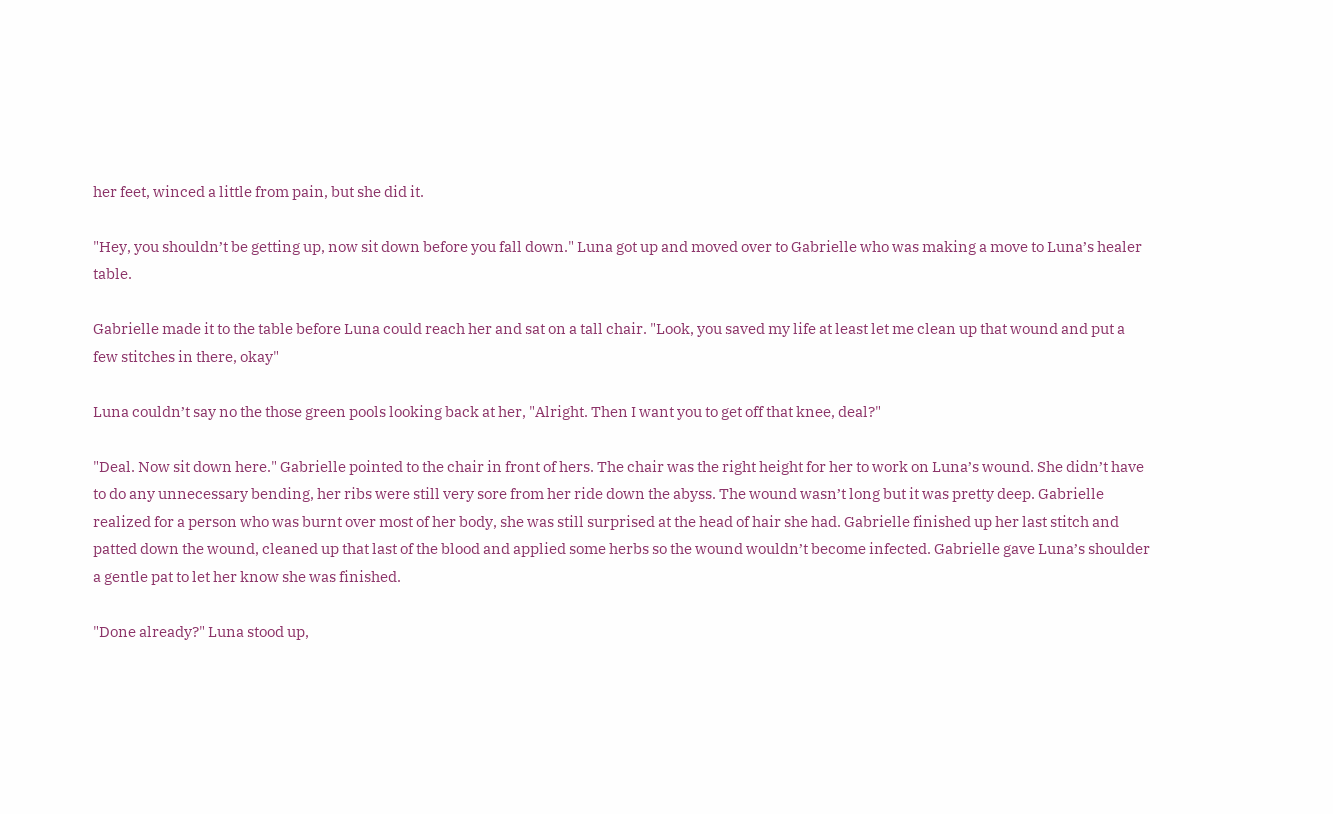her feet, winced a little from pain, but she did it.

"Hey, you shouldn’t be getting up, now sit down before you fall down." Luna got up and moved over to Gabrielle who was making a move to Luna’s healer table.

Gabrielle made it to the table before Luna could reach her and sat on a tall chair. "Look, you saved my life at least let me clean up that wound and put a few stitches in there, okay"

Luna couldn’t say no the those green pools looking back at her, "Alright. Then I want you to get off that knee, deal?"

"Deal. Now sit down here." Gabrielle pointed to the chair in front of hers. The chair was the right height for her to work on Luna’s wound. She didn’t have to do any unnecessary bending, her ribs were still very sore from her ride down the abyss. The wound wasn’t long but it was pretty deep. Gabrielle realized for a person who was burnt over most of her body, she was still surprised at the head of hair she had. Gabrielle finished up her last stitch and patted down the wound, cleaned up that last of the blood and applied some herbs so the wound wouldn’t become infected. Gabrielle gave Luna’s shoulder a gentle pat to let her know she was finished.

"Done already?" Luna stood up,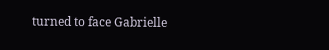turned to face Gabrielle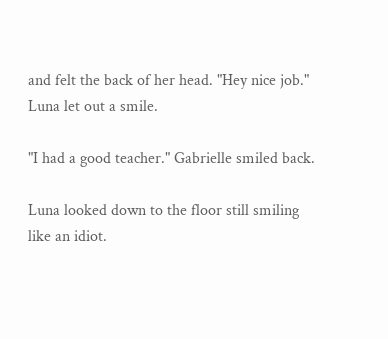and felt the back of her head. "Hey nice job." Luna let out a smile.

"I had a good teacher." Gabrielle smiled back.

Luna looked down to the floor still smiling like an idiot.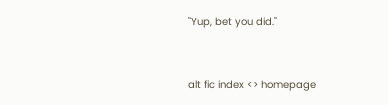"Yup, bet you did."


alt fic index <> homepage